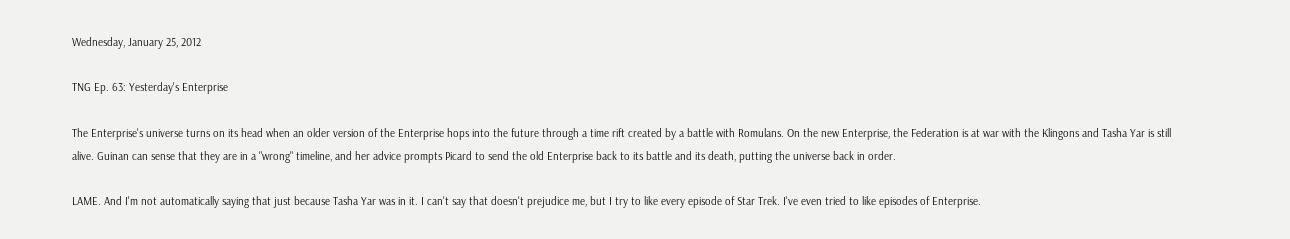Wednesday, January 25, 2012

TNG Ep. 63: Yesterday's Enterprise

The Enterprise's universe turns on its head when an older version of the Enterprise hops into the future through a time rift created by a battle with Romulans. On the new Enterprise, the Federation is at war with the Klingons and Tasha Yar is still alive. Guinan can sense that they are in a "wrong" timeline, and her advice prompts Picard to send the old Enterprise back to its battle and its death, putting the universe back in order.

LAME. And I'm not automatically saying that just because Tasha Yar was in it. I can't say that doesn't prejudice me, but I try to like every episode of Star Trek. I've even tried to like episodes of Enterprise.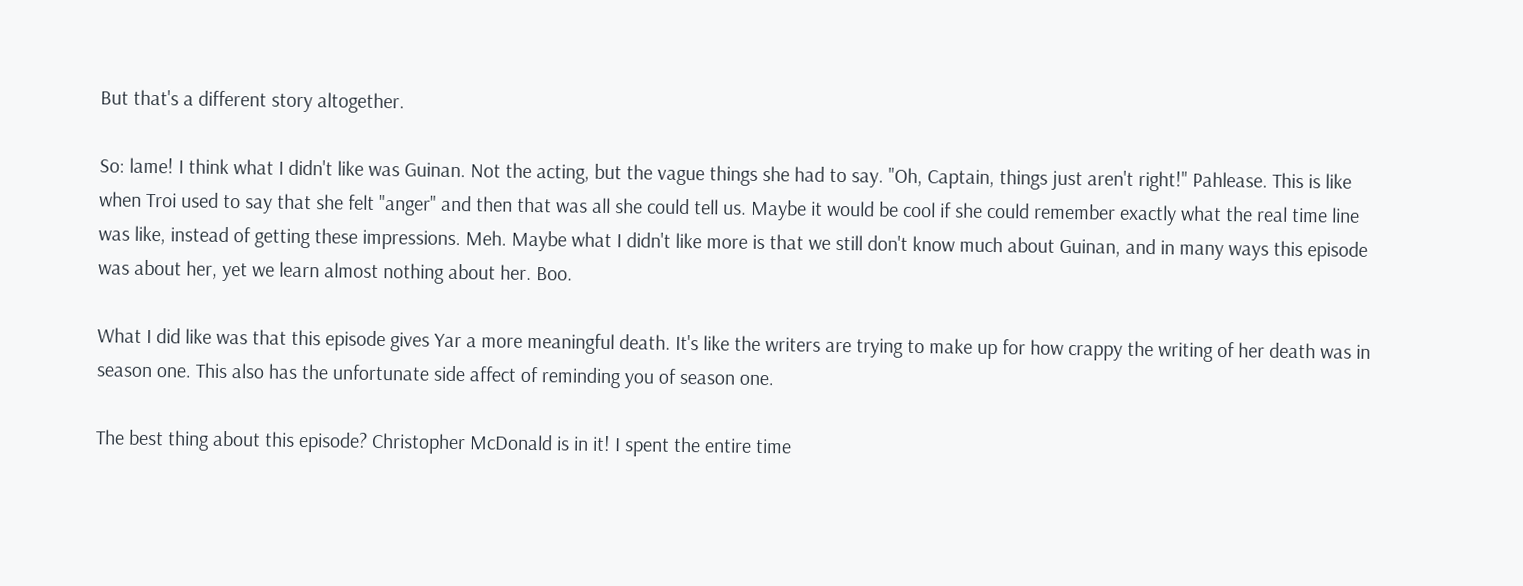But that's a different story altogether.

So: lame! I think what I didn't like was Guinan. Not the acting, but the vague things she had to say. "Oh, Captain, things just aren't right!" Pahlease. This is like when Troi used to say that she felt "anger" and then that was all she could tell us. Maybe it would be cool if she could remember exactly what the real time line was like, instead of getting these impressions. Meh. Maybe what I didn't like more is that we still don't know much about Guinan, and in many ways this episode was about her, yet we learn almost nothing about her. Boo.

What I did like was that this episode gives Yar a more meaningful death. It's like the writers are trying to make up for how crappy the writing of her death was in season one. This also has the unfortunate side affect of reminding you of season one.

The best thing about this episode? Christopher McDonald is in it! I spent the entire time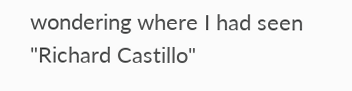wondering where I had seen "Richard Castillo"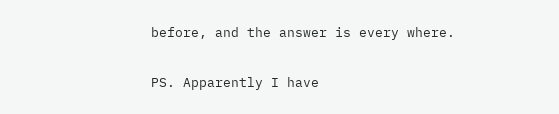before, and the answer is every where.

PS. Apparently I have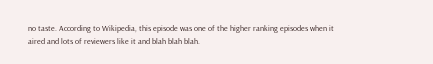no taste. According to Wikipedia, this episode was one of the higher ranking episodes when it aired and lots of reviewers like it and blah blah blah.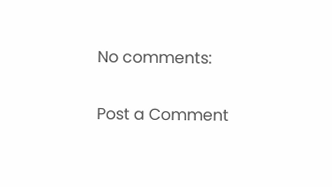No comments:

Post a Comment